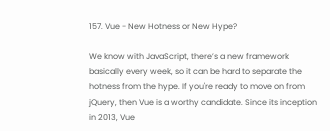157. Vue - New Hotness or New Hype?

We know with JavaScript, there’s a new framework basically every week, so it can be hard to separate the hotness from the hype. If you're ready to move on from jQuery, then Vue is a worthy candidate. Since its inception in 2013, Vue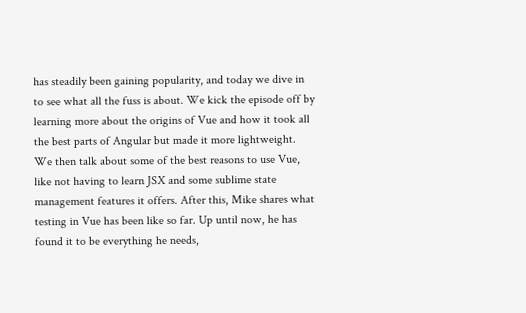has steadily been gaining popularity, and today we dive in to see what all the fuss is about. We kick the episode off by learning more about the origins of Vue and how it took all the best parts of Angular but made it more lightweight. We then talk about some of the best reasons to use Vue, like not having to learn JSX and some sublime state management features it offers. After this, Mike shares what testing in Vue has been like so far. Up until now, he has found it to be everything he needs,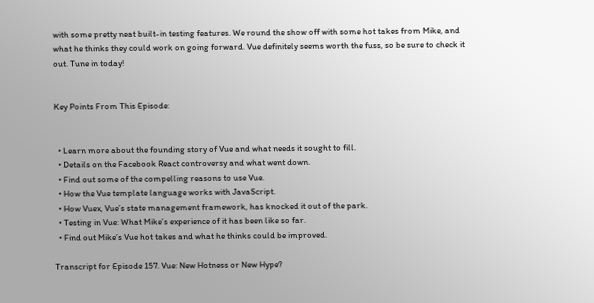with some pretty neat built-in testing features. We round the show off with some hot takes from Mike, and what he thinks they could work on going forward. Vue definitely seems worth the fuss, so be sure to check it out. Tune in today!


Key Points From This Episode:


  • Learn more about the founding story of Vue and what needs it sought to fill.
  • Details on the Facebook React controversy and what went down.
  • Find out some of the compelling reasons to use Vue.
  • How the Vue template language works with JavaScript.
  • How Vuex, Vue’s state management framework, has knocked it out of the park.
  • Testing in Vue: What Mike’s experience of it has been like so far.
  • Find out Mike’s Vue hot takes and what he thinks could be improved.

Transcript for Episode 157. Vue: New Hotness or New Hype?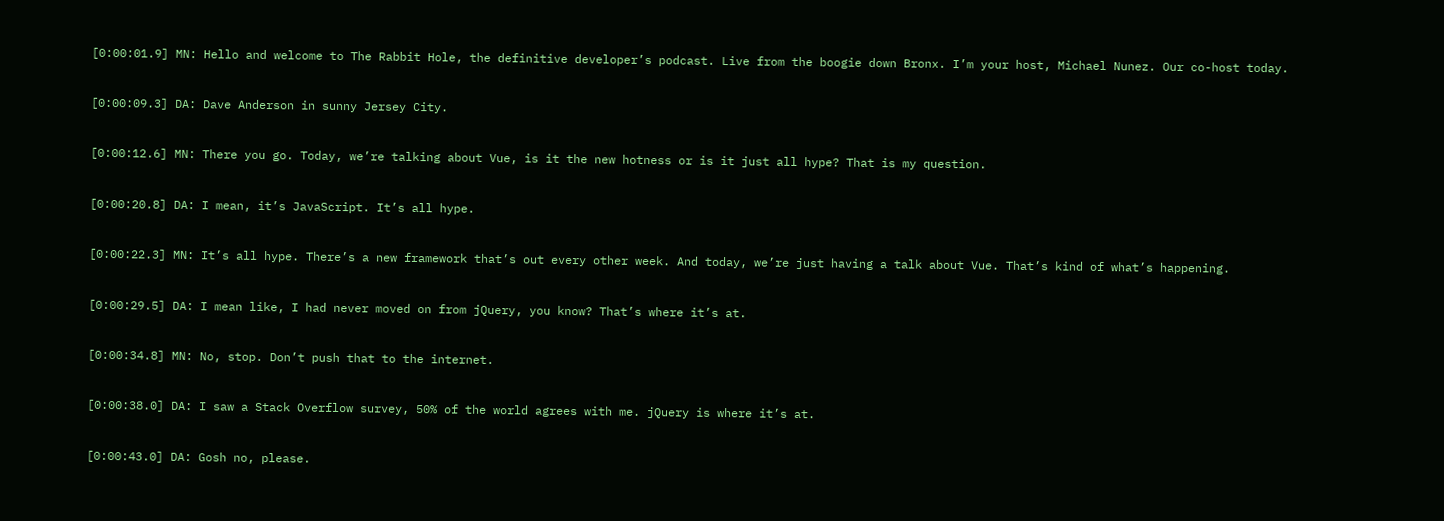[0:00:01.9] MN: Hello and welcome to The Rabbit Hole, the definitive developer’s podcast. Live from the boogie down Bronx. I’m your host, Michael Nunez. Our co-host today.


[0:00:09.3] DA: Dave Anderson in sunny Jersey City.


[0:00:12.6] MN: There you go. Today, we’re talking about Vue, is it the new hotness or is it just all hype? That is my question.


[0:00:20.8] DA: I mean, it’s JavaScript. It’s all hype.


[0:00:22.3] MN: It’s all hype. There’s a new framework that’s out every other week. And today, we’re just having a talk about Vue. That’s kind of what’s happening.


[0:00:29.5] DA: I mean like, I had never moved on from jQuery, you know? That’s where it’s at.


[0:00:34.8] MN: No, stop. Don’t push that to the internet.


[0:00:38.0] DA: I saw a Stack Overflow survey, 50% of the world agrees with me. jQuery is where it’s at.


[0:00:43.0] DA: Gosh no, please.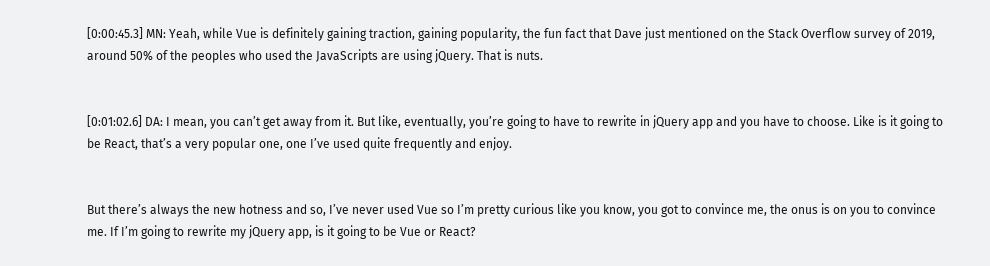[0:00:45.3] MN: Yeah, while Vue is definitely gaining traction, gaining popularity, the fun fact that Dave just mentioned on the Stack Overflow survey of 2019, around 50% of the peoples who used the JavaScripts are using jQuery. That is nuts.


[0:01:02.6] DA: I mean, you can’t get away from it. But like, eventually, you’re going to have to rewrite in jQuery app and you have to choose. Like is it going to be React, that’s a very popular one, one I’ve used quite frequently and enjoy.


But there’s always the new hotness and so, I’ve never used Vue so I’m pretty curious like you know, you got to convince me, the onus is on you to convince me. If I’m going to rewrite my jQuery app, is it going to be Vue or React?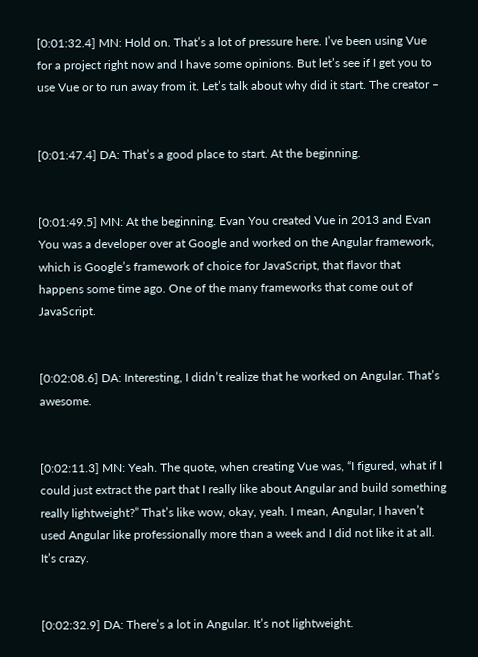[0:01:32.4] MN: Hold on. That’s a lot of pressure here. I’ve been using Vue for a project right now and I have some opinions. But let’s see if I get you to use Vue or to run away from it. Let’s talk about why did it start. The creator –


[0:01:47.4] DA: That’s a good place to start. At the beginning.


[0:01:49.5] MN: At the beginning. Evan You created Vue in 2013 and Evan You was a developer over at Google and worked on the Angular framework, which is Google’s framework of choice for JavaScript, that flavor that happens some time ago. One of the many frameworks that come out of JavaScript.


[0:02:08.6] DA: Interesting, I didn’t realize that he worked on Angular. That’s awesome.


[0:02:11.3] MN: Yeah. The quote, when creating Vue was, “I figured, what if I could just extract the part that I really like about Angular and build something really lightweight?” That’s like wow, okay, yeah. I mean, Angular, I haven’t used Angular like professionally more than a week and I did not like it at all. It’s crazy.


[0:02:32.9] DA: There’s a lot in Angular. It’s not lightweight.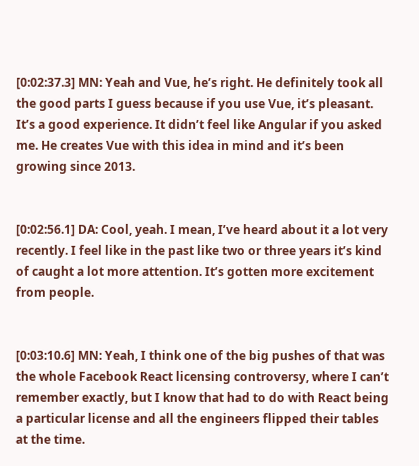[0:02:37.3] MN: Yeah and Vue, he’s right. He definitely took all the good parts I guess because if you use Vue, it’s pleasant. It’s a good experience. It didn’t feel like Angular if you asked me. He creates Vue with this idea in mind and it’s been growing since 2013.


[0:02:56.1] DA: Cool, yeah. I mean, I’ve heard about it a lot very recently. I feel like in the past like two or three years it’s kind of caught a lot more attention. It’s gotten more excitement from people.


[0:03:10.6] MN: Yeah, I think one of the big pushes of that was the whole Facebook React licensing controversy, where I can’t remember exactly, but I know that had to do with React being a particular license and all the engineers flipped their tables at the time.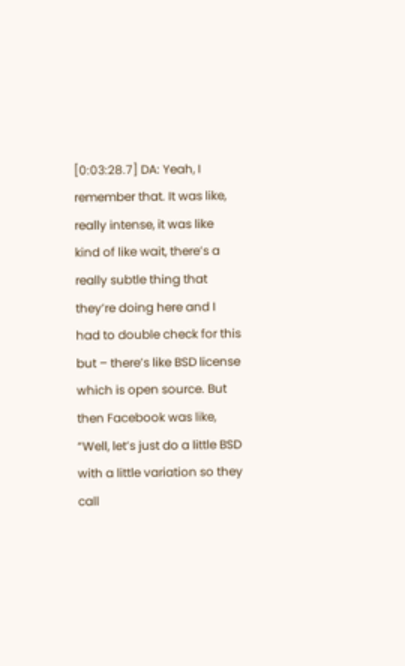[0:03:28.7] DA: Yeah, I remember that. It was like, really intense, it was like kind of like wait, there’s a really subtle thing that they’re doing here and I had to double check for this but – there’s like BSD license which is open source. But then Facebook was like, “Well, let’s just do a little BSD with a little variation so they call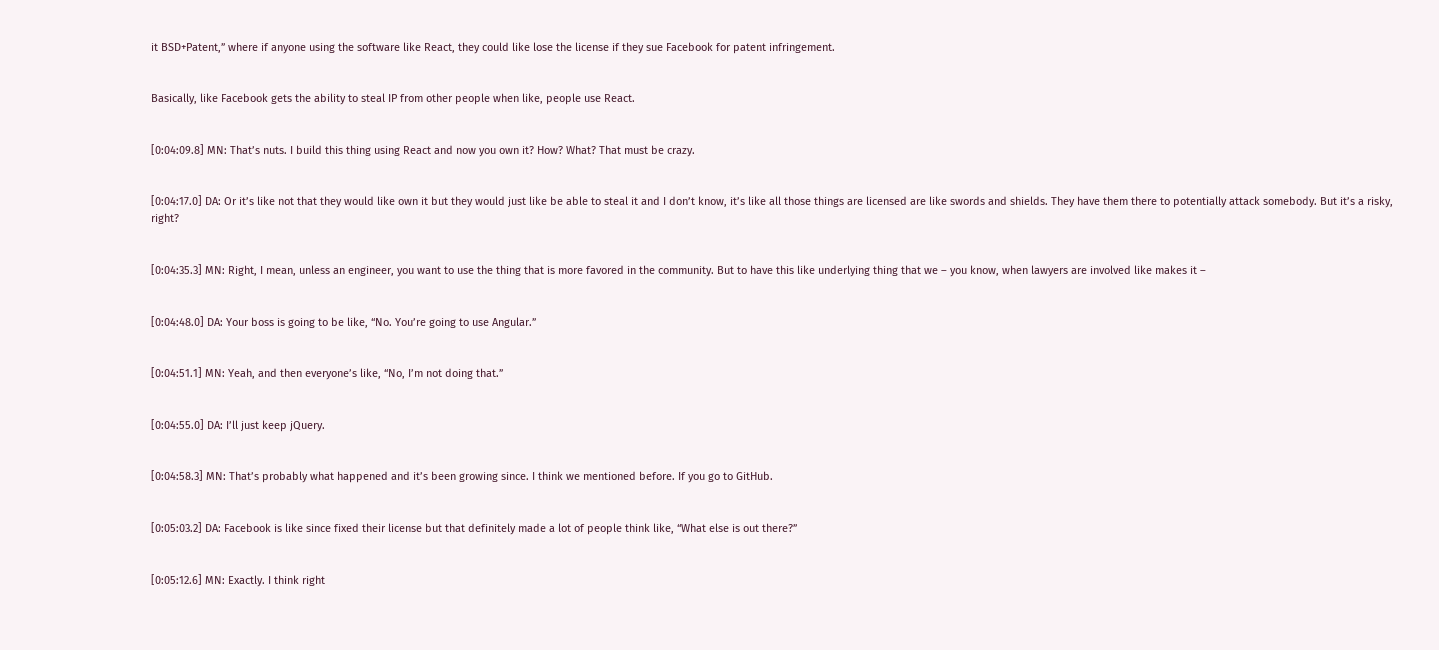it BSD+Patent,” where if anyone using the software like React, they could like lose the license if they sue Facebook for patent infringement.


Basically, like Facebook gets the ability to steal IP from other people when like, people use React.


[0:04:09.8] MN: That’s nuts. I build this thing using React and now you own it? How? What? That must be crazy.


[0:04:17.0] DA: Or it’s like not that they would like own it but they would just like be able to steal it and I don’t know, it’s like all those things are licensed are like swords and shields. They have them there to potentially attack somebody. But it’s a risky, right?


[0:04:35.3] MN: Right, I mean, unless an engineer, you want to use the thing that is more favored in the community. But to have this like underlying thing that we – you know, when lawyers are involved like makes it –


[0:04:48.0] DA: Your boss is going to be like, “No. You’re going to use Angular.”


[0:04:51.1] MN: Yeah, and then everyone’s like, “No, I’m not doing that.”


[0:04:55.0] DA: I’ll just keep jQuery.


[0:04:58.3] MN: That’s probably what happened and it’s been growing since. I think we mentioned before. If you go to GitHub.


[0:05:03.2] DA: Facebook is like since fixed their license but that definitely made a lot of people think like, “What else is out there?”


[0:05:12.6] MN: Exactly. I think right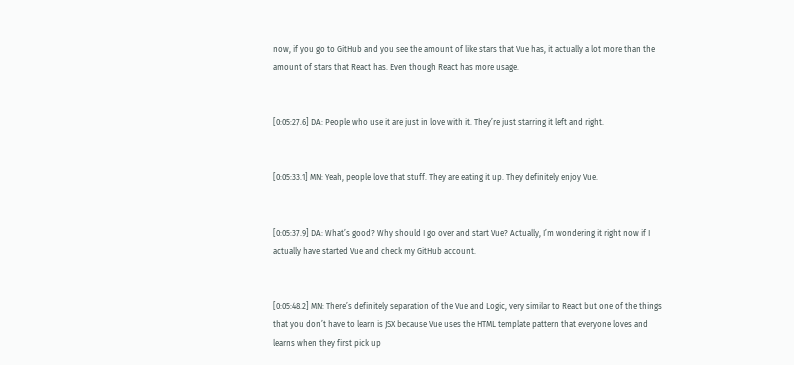now, if you go to GitHub and you see the amount of like stars that Vue has, it actually a lot more than the amount of stars that React has. Even though React has more usage.


[0:05:27.6] DA: People who use it are just in love with it. They’re just starring it left and right.


[0:05:33.1] MN: Yeah, people love that stuff. They are eating it up. They definitely enjoy Vue.


[0:05:37.9] DA: What’s good? Why should I go over and start Vue? Actually, I’m wondering it right now if I actually have started Vue and check my GitHub account.


[0:05:48.2] MN: There’s definitely separation of the Vue and Logic, very similar to React but one of the things that you don’t have to learn is JSX because Vue uses the HTML template pattern that everyone loves and learns when they first pick up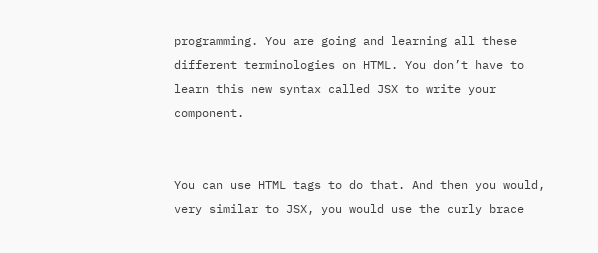programming. You are going and learning all these different terminologies on HTML. You don’t have to learn this new syntax called JSX to write your component.


You can use HTML tags to do that. And then you would, very similar to JSX, you would use the curly brace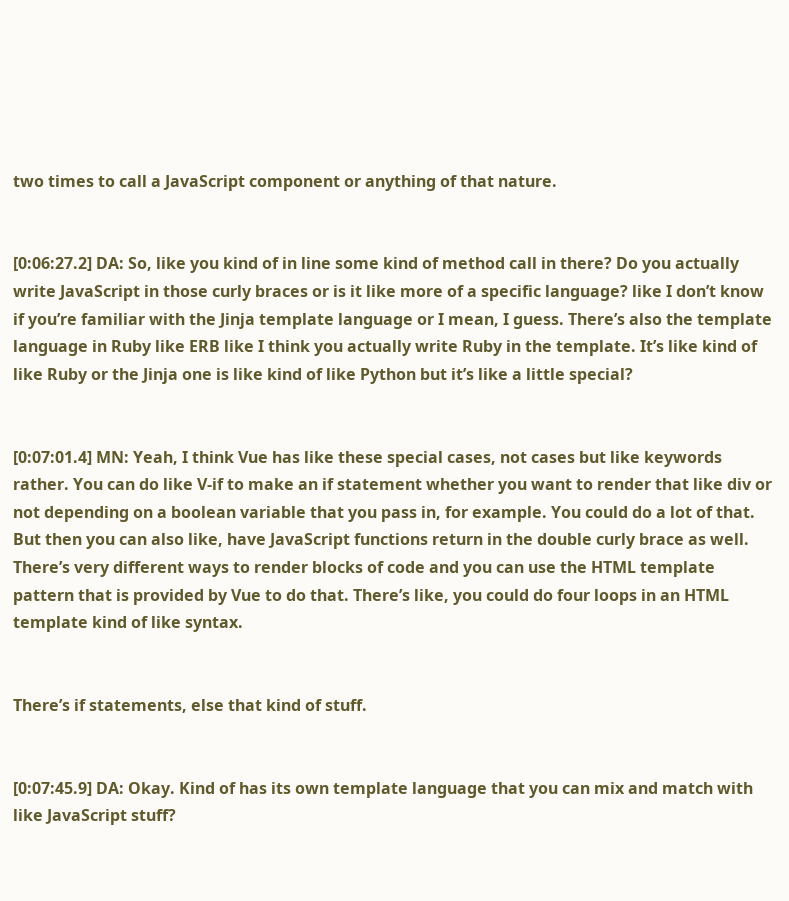two times to call a JavaScript component or anything of that nature.


[0:06:27.2] DA: So, like you kind of in line some kind of method call in there? Do you actually write JavaScript in those curly braces or is it like more of a specific language? like I don’t know if you’re familiar with the Jinja template language or I mean, I guess. There’s also the template language in Ruby like ERB like I think you actually write Ruby in the template. It’s like kind of like Ruby or the Jinja one is like kind of like Python but it’s like a little special?


[0:07:01.4] MN: Yeah, I think Vue has like these special cases, not cases but like keywords rather. You can do like V-if to make an if statement whether you want to render that like div or not depending on a boolean variable that you pass in, for example. You could do a lot of that. But then you can also like, have JavaScript functions return in the double curly brace as well. There’s very different ways to render blocks of code and you can use the HTML template pattern that is provided by Vue to do that. There’s like, you could do four loops in an HTML template kind of like syntax.


There’s if statements, else that kind of stuff.


[0:07:45.9] DA: Okay. Kind of has its own template language that you can mix and match with like JavaScript stuff?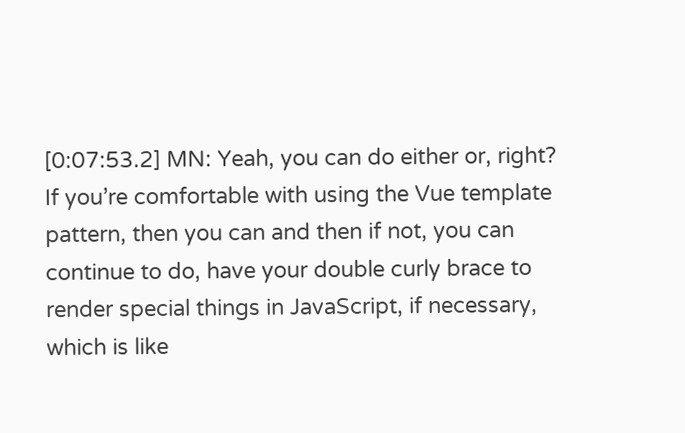[0:07:53.2] MN: Yeah, you can do either or, right? If you’re comfortable with using the Vue template pattern, then you can and then if not, you can continue to do, have your double curly brace to render special things in JavaScript, if necessary, which is like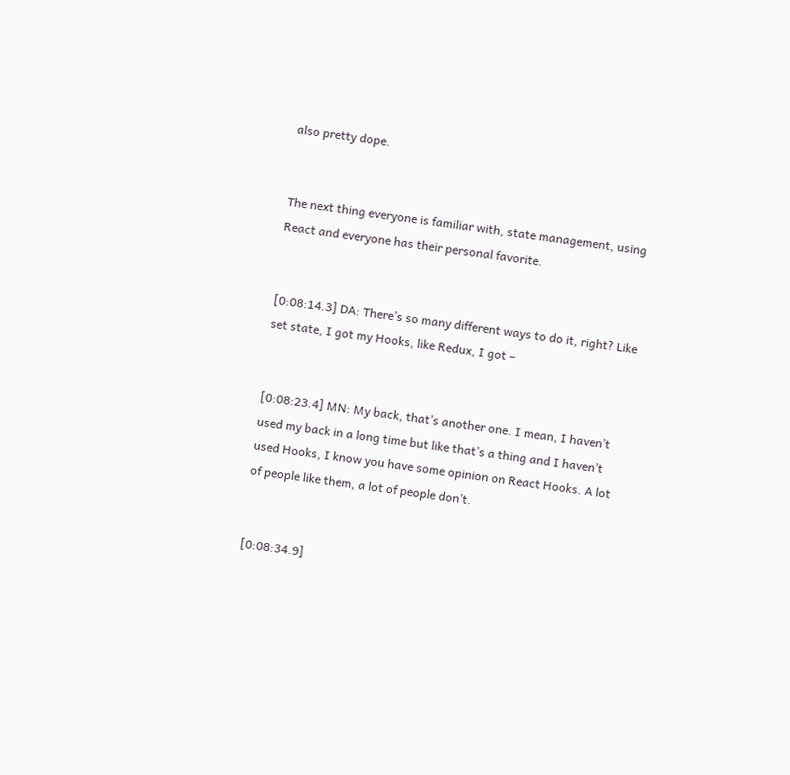also pretty dope.


The next thing everyone is familiar with, state management, using React and everyone has their personal favorite.


[0:08:14.3] DA: There’s so many different ways to do it, right? Like set state, I got my Hooks, like Redux, I got –


[0:08:23.4] MN: My back, that’s another one. I mean, I haven’t used my back in a long time but like that’s a thing and I haven’t used Hooks, I know you have some opinion on React Hooks. A lot of people like them, a lot of people don’t.


[0:08:34.9]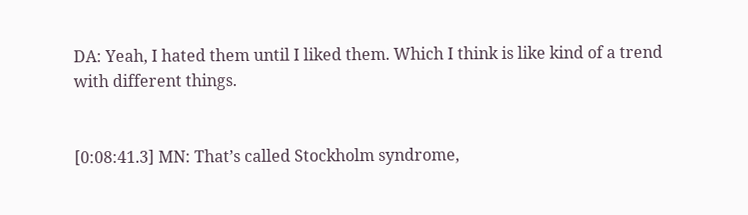DA: Yeah, I hated them until I liked them. Which I think is like kind of a trend with different things.


[0:08:41.3] MN: That’s called Stockholm syndrome,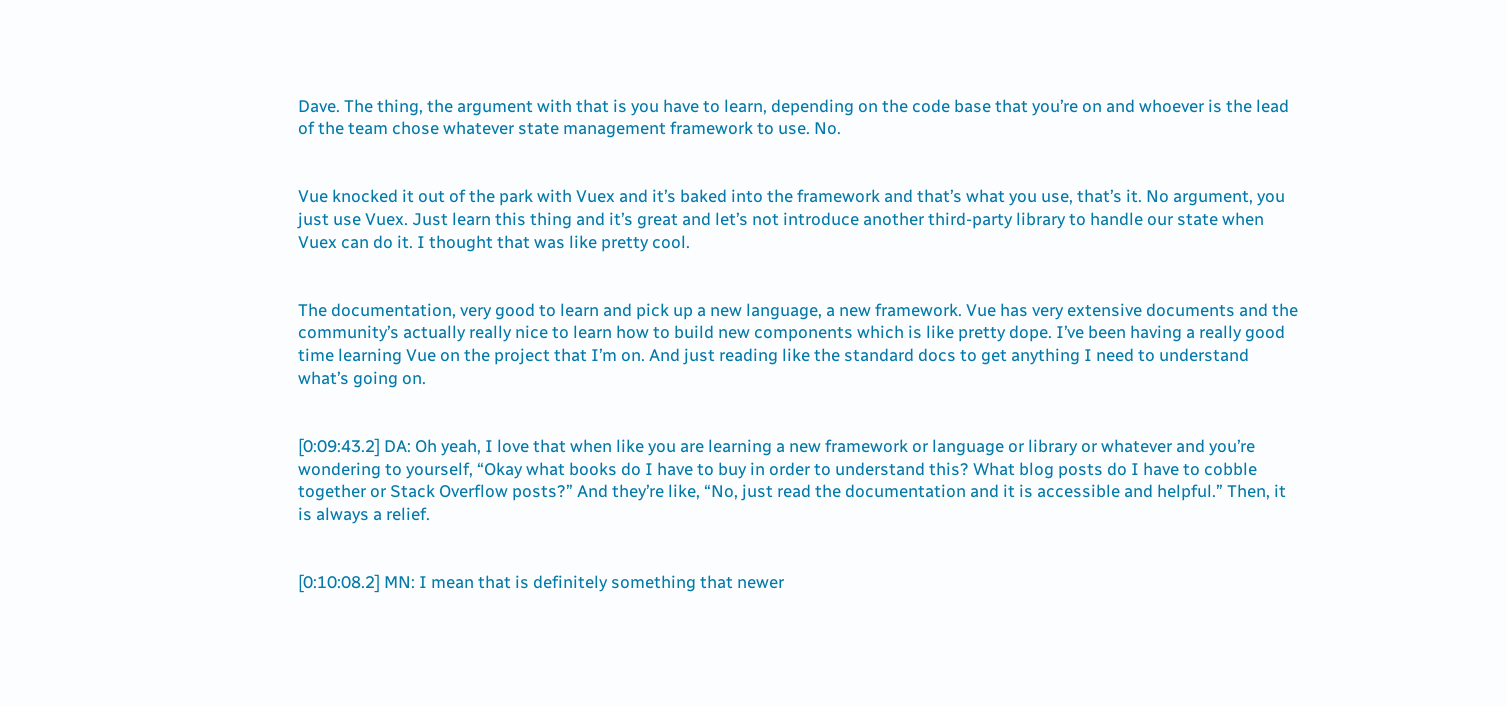Dave. The thing, the argument with that is you have to learn, depending on the code base that you’re on and whoever is the lead of the team chose whatever state management framework to use. No.


Vue knocked it out of the park with Vuex and it’s baked into the framework and that’s what you use, that’s it. No argument, you just use Vuex. Just learn this thing and it’s great and let’s not introduce another third-party library to handle our state when Vuex can do it. I thought that was like pretty cool.


The documentation, very good to learn and pick up a new language, a new framework. Vue has very extensive documents and the community’s actually really nice to learn how to build new components which is like pretty dope. I’ve been having a really good time learning Vue on the project that I’m on. And just reading like the standard docs to get anything I need to understand what’s going on.


[0:09:43.2] DA: Oh yeah, I love that when like you are learning a new framework or language or library or whatever and you’re wondering to yourself, “Okay what books do I have to buy in order to understand this? What blog posts do I have to cobble together or Stack Overflow posts?” And they’re like, “No, just read the documentation and it is accessible and helpful.” Then, it is always a relief.


[0:10:08.2] MN: I mean that is definitely something that newer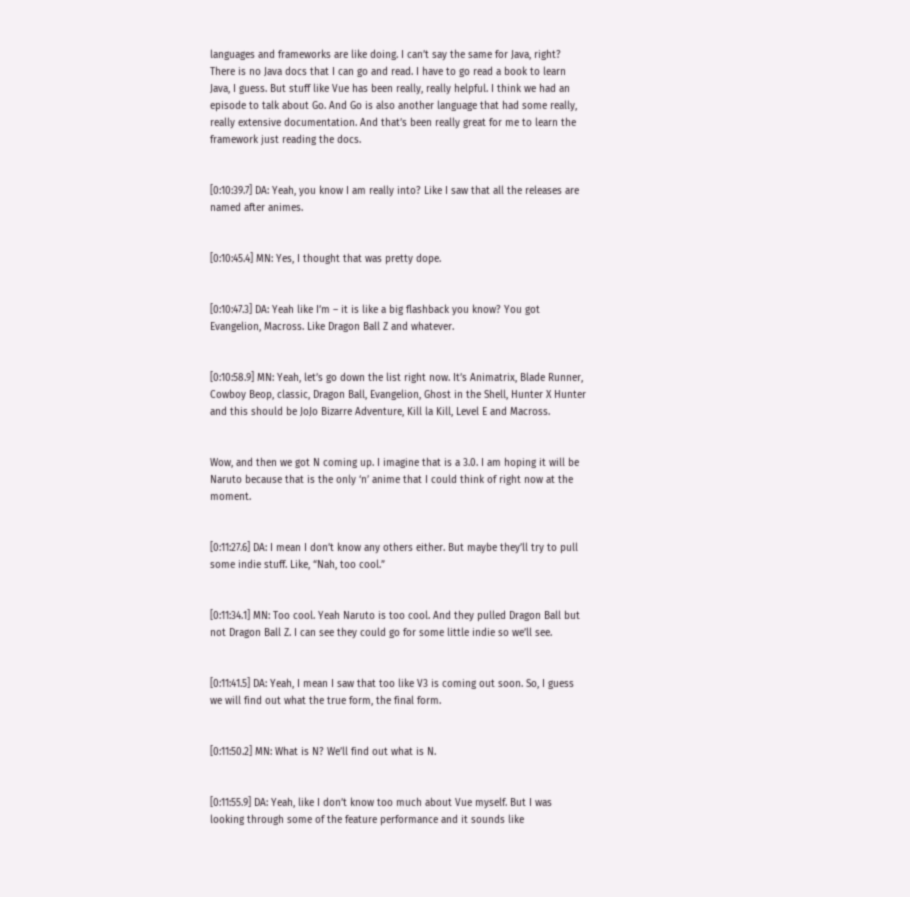languages and frameworks are like doing. I can’t say the same for Java, right? There is no Java docs that I can go and read. I have to go read a book to learn Java, I guess. But stuff like Vue has been really, really helpful. I think we had an episode to talk about Go. And Go is also another language that had some really, really extensive documentation. And that’s been really great for me to learn the framework just reading the docs.


[0:10:39.7] DA: Yeah, you know I am really into? Like I saw that all the releases are named after animes.


[0:10:45.4] MN: Yes, I thought that was pretty dope.


[0:10:47.3] DA: Yeah like I’m – it is like a big flashback you know? You got Evangelion, Macross. Like Dragon Ball Z and whatever.


[0:10:58.9] MN: Yeah, let’s go down the list right now. It’s Animatrix, Blade Runner, Cowboy Beop, classic, Dragon Ball, Evangelion, Ghost in the Shell, Hunter X Hunter and this should be JoJo Bizarre Adventure, Kill la Kill, Level E and Macross.


Wow, and then we got N coming up. I imagine that is a 3.0. I am hoping it will be Naruto because that is the only ‘n’ anime that I could think of right now at the moment.


[0:11:27.6] DA: I mean I don’t know any others either. But maybe they’ll try to pull some indie stuff. Like, “Nah, too cool.”


[0:11:34.1] MN: Too cool. Yeah Naruto is too cool. And they pulled Dragon Ball but not Dragon Ball Z. I can see they could go for some little indie so we’ll see.


[0:11:41.5] DA: Yeah, I mean I saw that too like V3 is coming out soon. So, I guess we will find out what the true form, the final form.


[0:11:50.2] MN: What is N? We’ll find out what is N.


[0:11:55.9] DA: Yeah, like I don’t know too much about Vue myself. But I was looking through some of the feature performance and it sounds like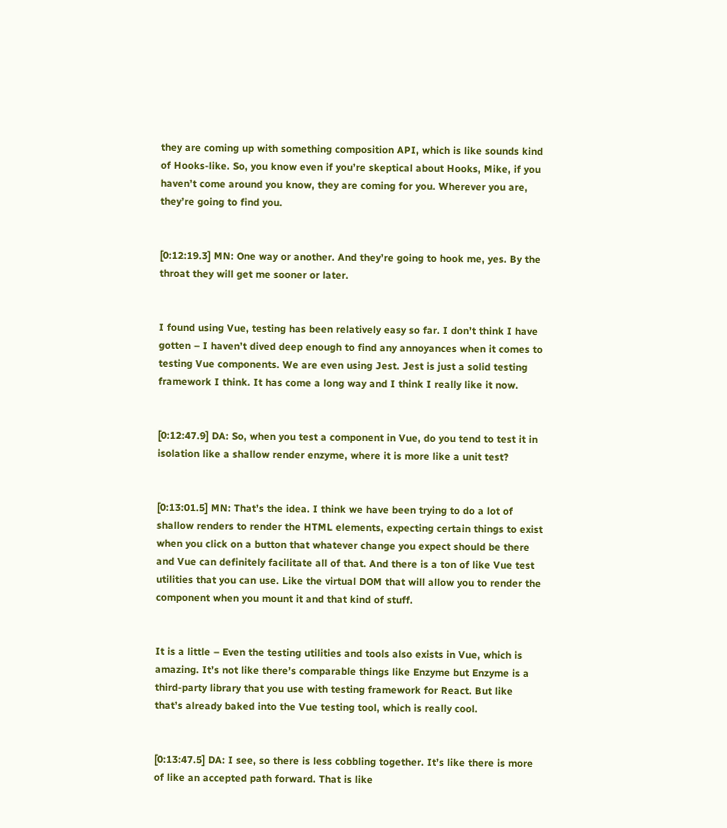they are coming up with something composition API, which is like sounds kind of Hooks-like. So, you know even if you’re skeptical about Hooks, Mike, if you haven’t come around you know, they are coming for you. Wherever you are, they’re going to find you.


[0:12:19.3] MN: One way or another. And they’re going to hook me, yes. By the throat they will get me sooner or later.


I found using Vue, testing has been relatively easy so far. I don’t think I have gotten – I haven’t dived deep enough to find any annoyances when it comes to testing Vue components. We are even using Jest. Jest is just a solid testing framework I think. It has come a long way and I think I really like it now.


[0:12:47.9] DA: So, when you test a component in Vue, do you tend to test it in isolation like a shallow render enzyme, where it is more like a unit test?


[0:13:01.5] MN: That’s the idea. I think we have been trying to do a lot of shallow renders to render the HTML elements, expecting certain things to exist when you click on a button that whatever change you expect should be there and Vue can definitely facilitate all of that. And there is a ton of like Vue test utilities that you can use. Like the virtual DOM that will allow you to render the component when you mount it and that kind of stuff.


It is a little – Even the testing utilities and tools also exists in Vue, which is amazing. It’s not like there’s comparable things like Enzyme but Enzyme is a third-party library that you use with testing framework for React. But like that’s already baked into the Vue testing tool, which is really cool.


[0:13:47.5] DA: I see, so there is less cobbling together. It’s like there is more of like an accepted path forward. That is like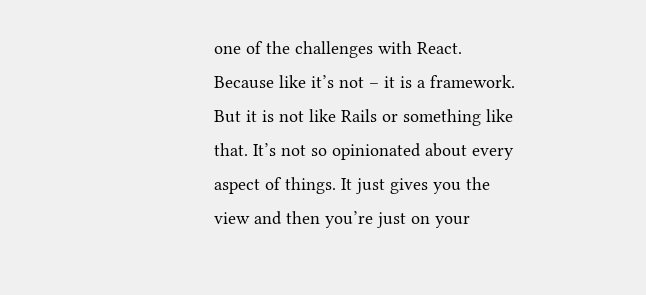one of the challenges with React. Because like it’s not – it is a framework. But it is not like Rails or something like that. It’s not so opinionated about every aspect of things. It just gives you the view and then you’re just on your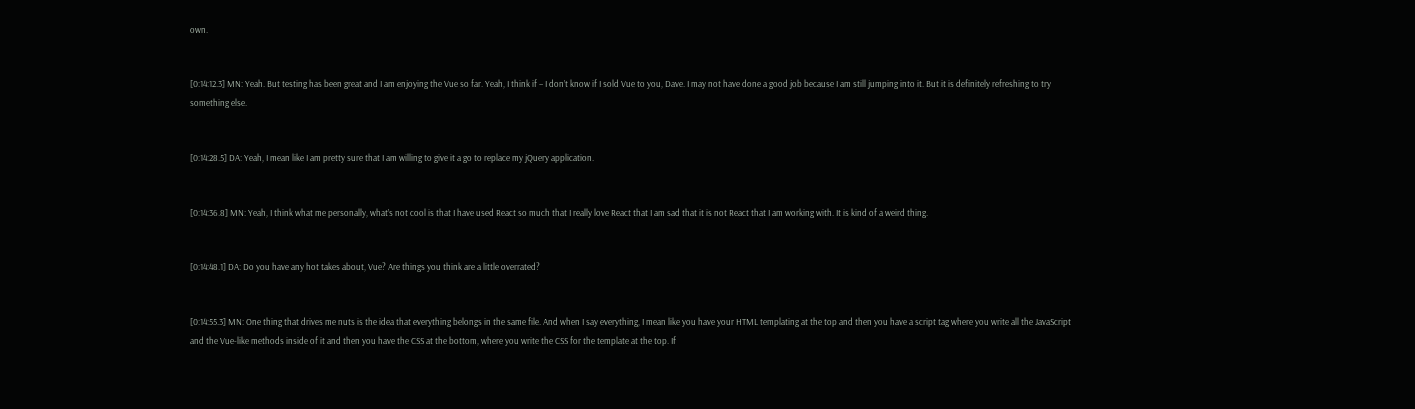own.


[0:14:12.3] MN: Yeah. But testing has been great and I am enjoying the Vue so far. Yeah, I think if – I don’t know if I sold Vue to you, Dave. I may not have done a good job because I am still jumping into it. But it is definitely refreshing to try something else.


[0:14:28.5] DA: Yeah, I mean like I am pretty sure that I am willing to give it a go to replace my jQuery application.


[0:14:36.8] MN: Yeah, I think what me personally, what’s not cool is that I have used React so much that I really love React that I am sad that it is not React that I am working with. It is kind of a weird thing.


[0:14:48.1] DA: Do you have any hot takes about, Vue? Are things you think are a little overrated?


[0:14:55.3] MN: One thing that drives me nuts is the idea that everything belongs in the same file. And when I say everything, I mean like you have your HTML templating at the top and then you have a script tag where you write all the JavaScript and the Vue-like methods inside of it and then you have the CSS at the bottom, where you write the CSS for the template at the top. If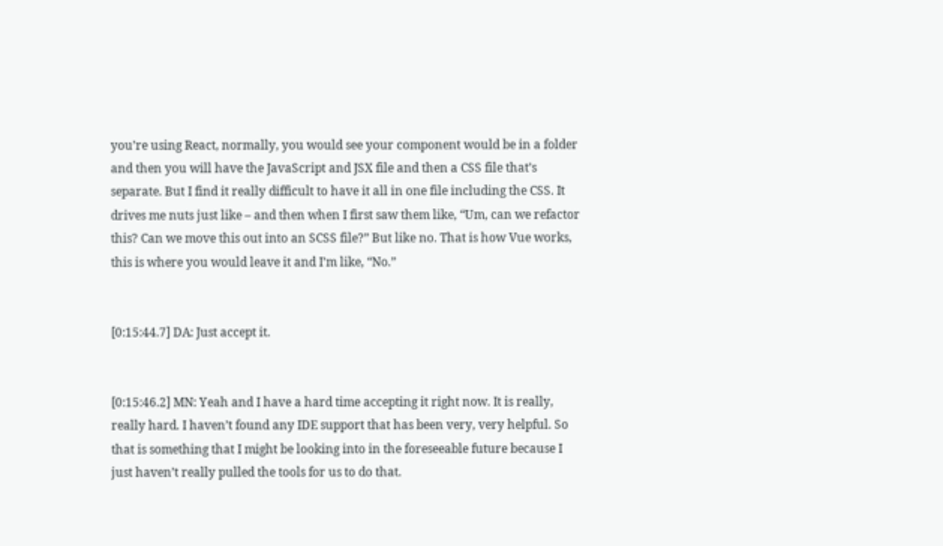you’re using React, normally, you would see your component would be in a folder and then you will have the JavaScript and JSX file and then a CSS file that’s separate. But I find it really difficult to have it all in one file including the CSS. It drives me nuts just like – and then when I first saw them like, “Um, can we refactor this? Can we move this out into an SCSS file?” But like no. That is how Vue works, this is where you would leave it and I’m like, “No.”


[0:15:44.7] DA: Just accept it.


[0:15:46.2] MN: Yeah and I have a hard time accepting it right now. It is really, really hard. I haven’t found any IDE support that has been very, very helpful. So that is something that I might be looking into in the foreseeable future because I just haven’t really pulled the tools for us to do that.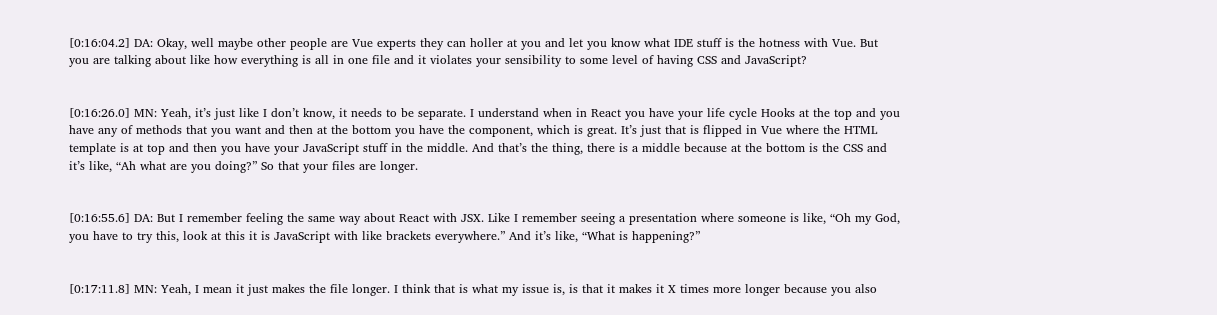[0:16:04.2] DA: Okay, well maybe other people are Vue experts they can holler at you and let you know what IDE stuff is the hotness with Vue. But you are talking about like how everything is all in one file and it violates your sensibility to some level of having CSS and JavaScript?


[0:16:26.0] MN: Yeah, it’s just like I don’t know, it needs to be separate. I understand when in React you have your life cycle Hooks at the top and you have any of methods that you want and then at the bottom you have the component, which is great. It’s just that is flipped in Vue where the HTML template is at top and then you have your JavaScript stuff in the middle. And that’s the thing, there is a middle because at the bottom is the CSS and it’s like, “Ah what are you doing?” So that your files are longer.


[0:16:55.6] DA: But I remember feeling the same way about React with JSX. Like I remember seeing a presentation where someone is like, “Oh my God, you have to try this, look at this it is JavaScript with like brackets everywhere.” And it’s like, “What is happening?”


[0:17:11.8] MN: Yeah, I mean it just makes the file longer. I think that is what my issue is, is that it makes it X times more longer because you also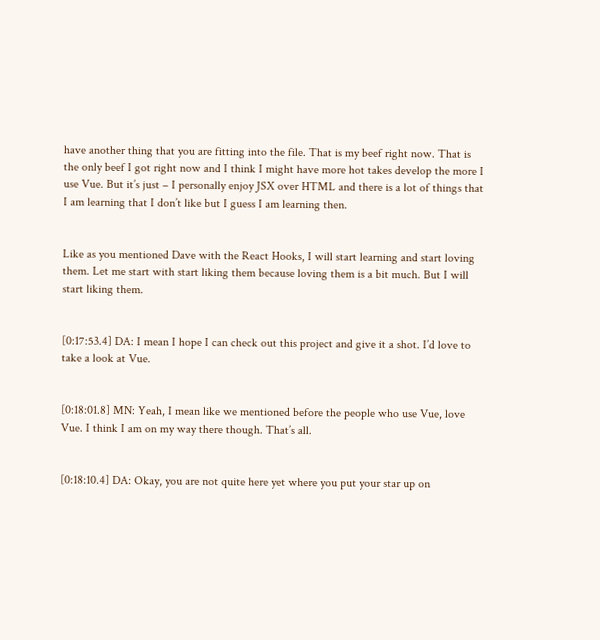have another thing that you are fitting into the file. That is my beef right now. That is the only beef I got right now and I think I might have more hot takes develop the more I use Vue. But it’s just – I personally enjoy JSX over HTML and there is a lot of things that I am learning that I don’t like but I guess I am learning then.


Like as you mentioned Dave with the React Hooks, I will start learning and start loving them. Let me start with start liking them because loving them is a bit much. But I will start liking them.


[0:17:53.4] DA: I mean I hope I can check out this project and give it a shot. I’d love to take a look at Vue.


[0:18:01.8] MN: Yeah, I mean like we mentioned before the people who use Vue, love Vue. I think I am on my way there though. That’s all.


[0:18:10.4] DA: Okay, you are not quite here yet where you put your star up on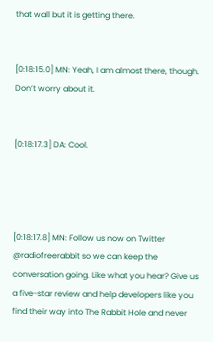that wall but it is getting there.


[0:18:15.0] MN: Yeah, I am almost there, though. Don’t worry about it.


[0:18:17.3] DA: Cool.




[0:18:17.8] MN: Follow us now on Twitter @radiofreerabbit so we can keep the conversation going. Like what you hear? Give us a five-star review and help developers like you find their way into The Rabbit Hole and never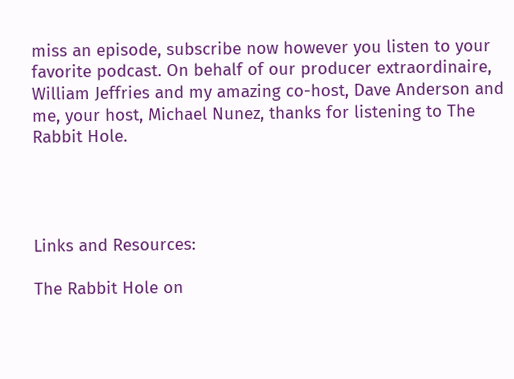miss an episode, subscribe now however you listen to your favorite podcast. On behalf of our producer extraordinaire, William Jeffries and my amazing co-host, Dave Anderson and me, your host, Michael Nunez, thanks for listening to The Rabbit Hole.




Links and Resources:

The Rabbit Hole on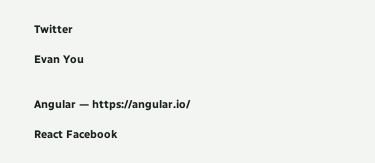Twitter

Evan You


Angular — https://angular.io/

React Facebook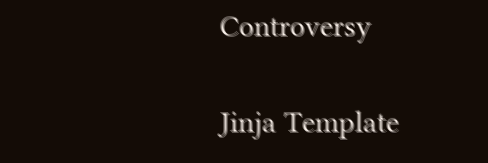Controversy

Jinja Template